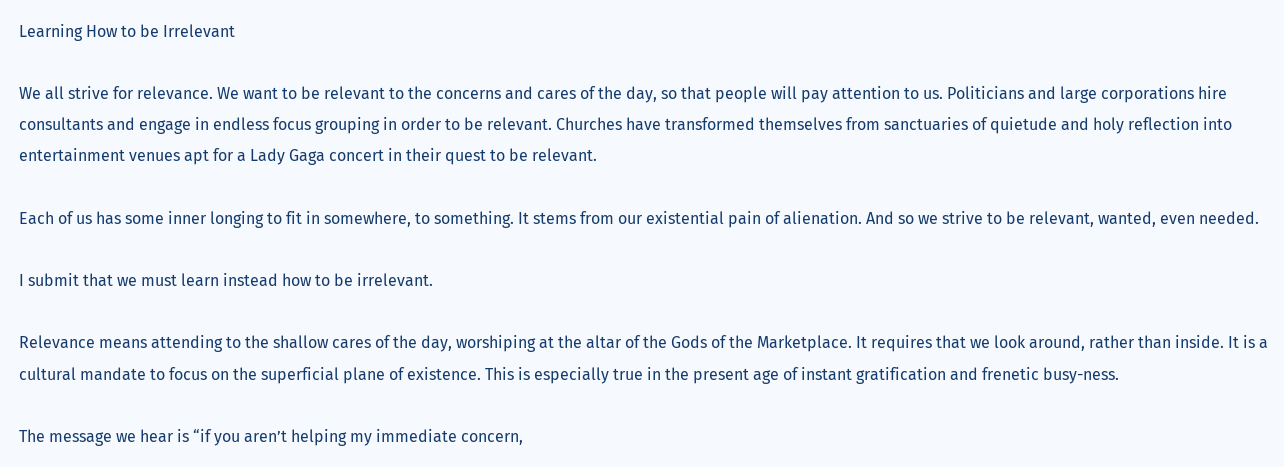Learning How to be Irrelevant

We all strive for relevance. We want to be relevant to the concerns and cares of the day, so that people will pay attention to us. Politicians and large corporations hire consultants and engage in endless focus grouping in order to be relevant. Churches have transformed themselves from sanctuaries of quietude and holy reflection into entertainment venues apt for a Lady Gaga concert in their quest to be relevant.

Each of us has some inner longing to fit in somewhere, to something. It stems from our existential pain of alienation. And so we strive to be relevant, wanted, even needed.

I submit that we must learn instead how to be irrelevant.

Relevance means attending to the shallow cares of the day, worshiping at the altar of the Gods of the Marketplace. It requires that we look around, rather than inside. It is a cultural mandate to focus on the superficial plane of existence. This is especially true in the present age of instant gratification and frenetic busy-ness.

The message we hear is “if you aren’t helping my immediate concern,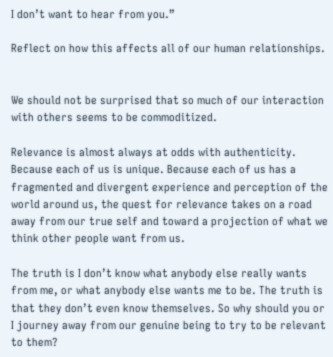I don’t want to hear from you.”

Reflect on how this affects all of our human relationships.


We should not be surprised that so much of our interaction with others seems to be commoditized.

Relevance is almost always at odds with authenticity. Because each of us is unique. Because each of us has a fragmented and divergent experience and perception of the world around us, the quest for relevance takes on a road away from our true self and toward a projection of what we think other people want from us.

The truth is I don’t know what anybody else really wants from me, or what anybody else wants me to be. The truth is that they don’t even know themselves. So why should you or I journey away from our genuine being to try to be relevant to them?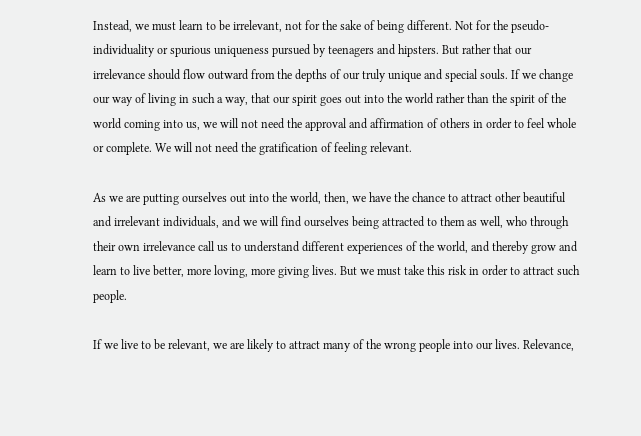Instead, we must learn to be irrelevant, not for the sake of being different. Not for the pseudo-individuality or spurious uniqueness pursued by teenagers and hipsters. But rather that our irrelevance should flow outward from the depths of our truly unique and special souls. If we change our way of living in such a way, that our spirit goes out into the world rather than the spirit of the world coming into us, we will not need the approval and affirmation of others in order to feel whole or complete. We will not need the gratification of feeling relevant.

As we are putting ourselves out into the world, then, we have the chance to attract other beautiful and irrelevant individuals, and we will find ourselves being attracted to them as well, who through their own irrelevance call us to understand different experiences of the world, and thereby grow and learn to live better, more loving, more giving lives. But we must take this risk in order to attract such people.

If we live to be relevant, we are likely to attract many of the wrong people into our lives. Relevance,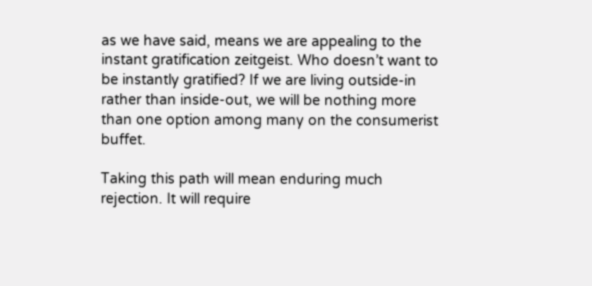as we have said, means we are appealing to the instant gratification zeitgeist. Who doesn’t want to be instantly gratified? If we are living outside-in rather than inside-out, we will be nothing more than one option among many on the consumerist buffet.

Taking this path will mean enduring much rejection. It will require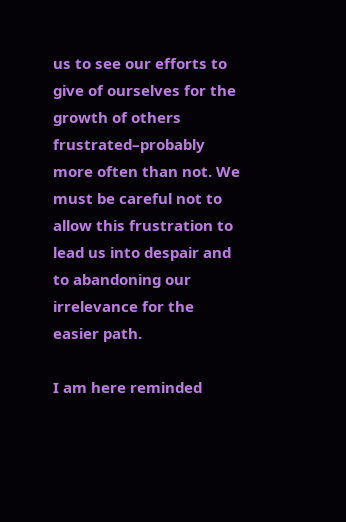us to see our efforts to give of ourselves for the growth of others frustrated–probably more often than not. We must be careful not to allow this frustration to lead us into despair and to abandoning our irrelevance for the easier path.

I am here reminded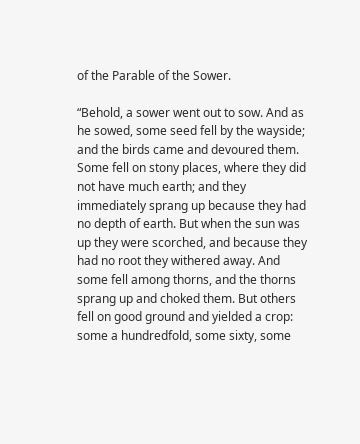of the Parable of the Sower.

“Behold, a sower went out to sow. And as he sowed, some seed fell by the wayside; and the birds came and devoured them. Some fell on stony places, where they did not have much earth; and they immediately sprang up because they had no depth of earth. But when the sun was up they were scorched, and because they had no root they withered away. And some fell among thorns, and the thorns sprang up and choked them. But others fell on good ground and yielded a crop: some a hundredfold, some sixty, some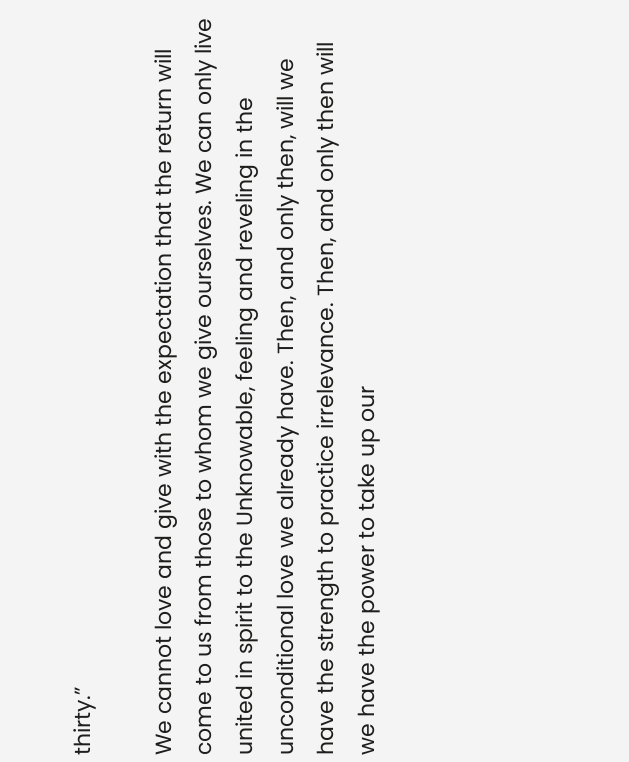thirty.”

We cannot love and give with the expectation that the return will come to us from those to whom we give ourselves. We can only live united in spirit to the Unknowable, feeling and reveling in the unconditional love we already have. Then, and only then, will we have the strength to practice irrelevance. Then, and only then will we have the power to take up our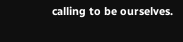calling to be ourselves.